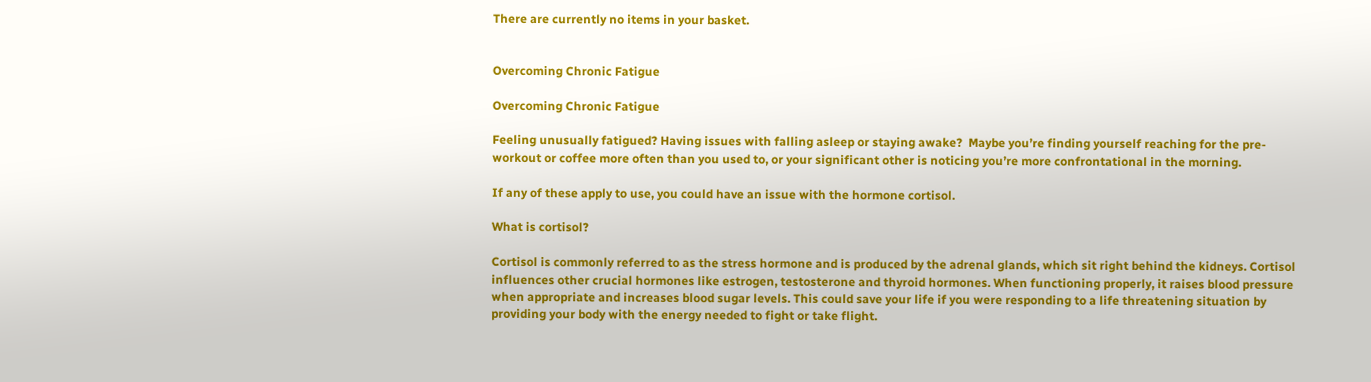There are currently no items in your basket.


Overcoming Chronic Fatigue

Overcoming Chronic Fatigue

Feeling unusually fatigued? Having issues with falling asleep or staying awake?  Maybe you’re finding yourself reaching for the pre-workout or coffee more often than you used to, or your significant other is noticing you’re more confrontational in the morning.

If any of these apply to use, you could have an issue with the hormone cortisol.

What is cortisol?

Cortisol is commonly referred to as the stress hormone and is produced by the adrenal glands, which sit right behind the kidneys. Cortisol influences other crucial hormones like estrogen, testosterone and thyroid hormones. When functioning properly, it raises blood pressure when appropriate and increases blood sugar levels. This could save your life if you were responding to a life threatening situation by providing your body with the energy needed to fight or take flight.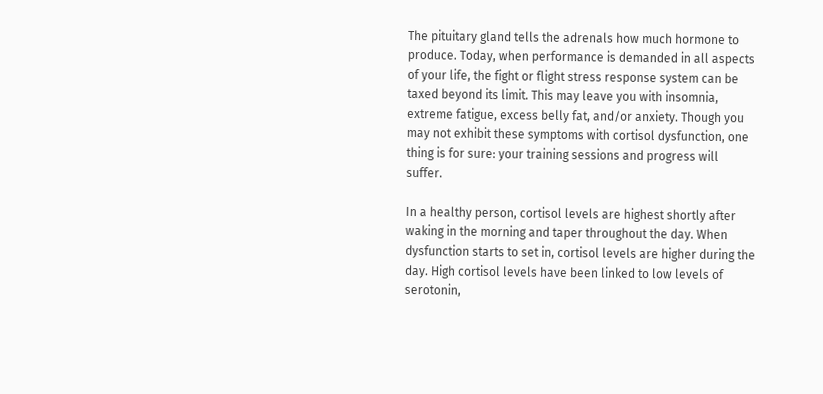The pituitary gland tells the adrenals how much hormone to produce. Today, when performance is demanded in all aspects of your life, the fight or flight stress response system can be taxed beyond its limit. This may leave you with insomnia, extreme fatigue, excess belly fat, and/or anxiety. Though you may not exhibit these symptoms with cortisol dysfunction, one thing is for sure: your training sessions and progress will suffer.

In a healthy person, cortisol levels are highest shortly after waking in the morning and taper throughout the day. When dysfunction starts to set in, cortisol levels are higher during the day. High cortisol levels have been linked to low levels of serotonin,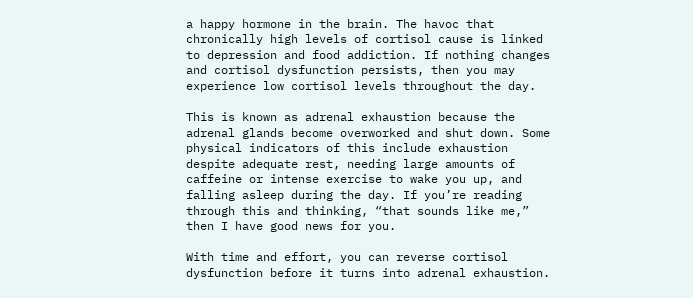a happy hormone in the brain. The havoc that chronically high levels of cortisol cause is linked to depression and food addiction. If nothing changes and cortisol dysfunction persists, then you may experience low cortisol levels throughout the day.

This is known as adrenal exhaustion because the adrenal glands become overworked and shut down. Some physical indicators of this include exhaustion despite adequate rest, needing large amounts of caffeine or intense exercise to wake you up, and falling asleep during the day. If you’re reading through this and thinking, “that sounds like me,” then I have good news for you.

With time and effort, you can reverse cortisol dysfunction before it turns into adrenal exhaustion.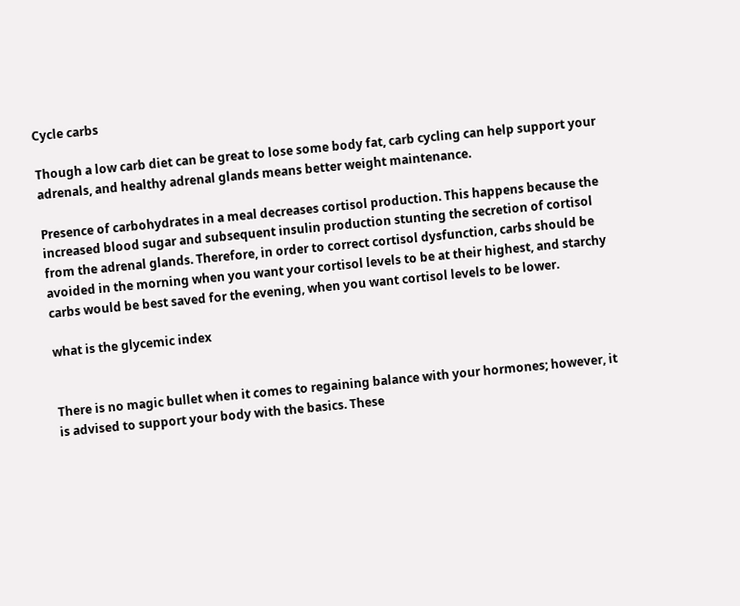Cycle carbs

Though a low carb diet can be great to lose some body fat, carb cycling can help support your adrenals, and healthy adrenal glands means better weight maintenance.

Presence of carbohydrates in a meal decreases cortisol production. This happens because the increased blood sugar and subsequent insulin production stunting the secretion of cortisol from the adrenal glands. Therefore, in order to correct cortisol dysfunction, carbs should be avoided in the morning when you want your cortisol levels to be at their highest, and starchy carbs would be best saved for the evening, when you want cortisol levels to be lower.

what is the glycemic index


There is no magic bullet when it comes to regaining balance with your hormones; however, it is advised to support your body with the basics. These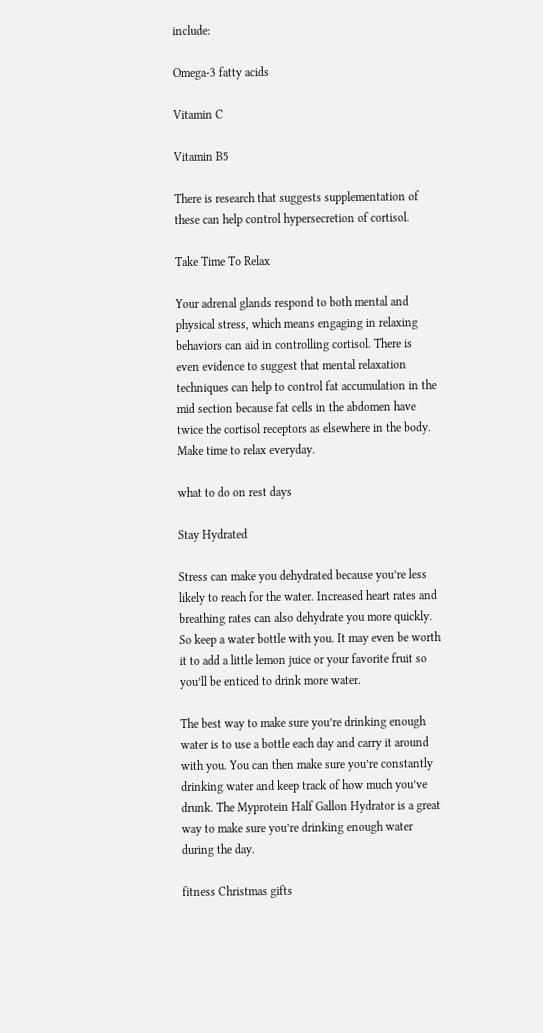include:

Omega-3 fatty acids

Vitamin C

Vitamin B5

There is research that suggests supplementation of these can help control hypersecretion of cortisol.

Take Time To Relax

Your adrenal glands respond to both mental and physical stress, which means engaging in relaxing behaviors can aid in controlling cortisol. There is even evidence to suggest that mental relaxation techniques can help to control fat accumulation in the mid section because fat cells in the abdomen have twice the cortisol receptors as elsewhere in the body. Make time to relax everyday.

what to do on rest days

Stay Hydrated

Stress can make you dehydrated because you’re less likely to reach for the water. Increased heart rates and breathing rates can also dehydrate you more quickly. So keep a water bottle with you. It may even be worth it to add a little lemon juice or your favorite fruit so you’ll be enticed to drink more water.

The best way to make sure you’re drinking enough water is to use a bottle each day and carry it around with you. You can then make sure you’re constantly drinking water and keep track of how much you’ve drunk. The Myprotein Half Gallon Hydrator is a great way to make sure you’re drinking enough water during the day.

fitness Christmas gifts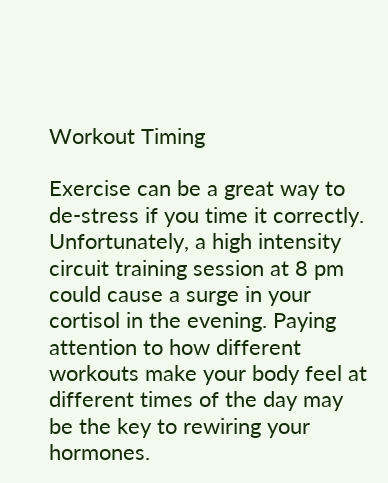Workout Timing

Exercise can be a great way to de-stress if you time it correctly. Unfortunately, a high intensity circuit training session at 8 pm could cause a surge in your cortisol in the evening. Paying attention to how different workouts make your body feel at different times of the day may be the key to rewiring your hormones.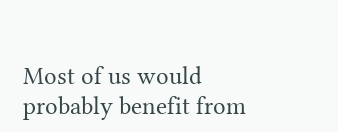Most of us would probably benefit from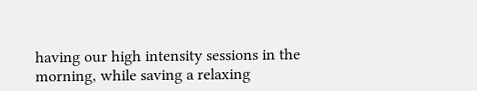having our high intensity sessions in the morning, while saving a relaxing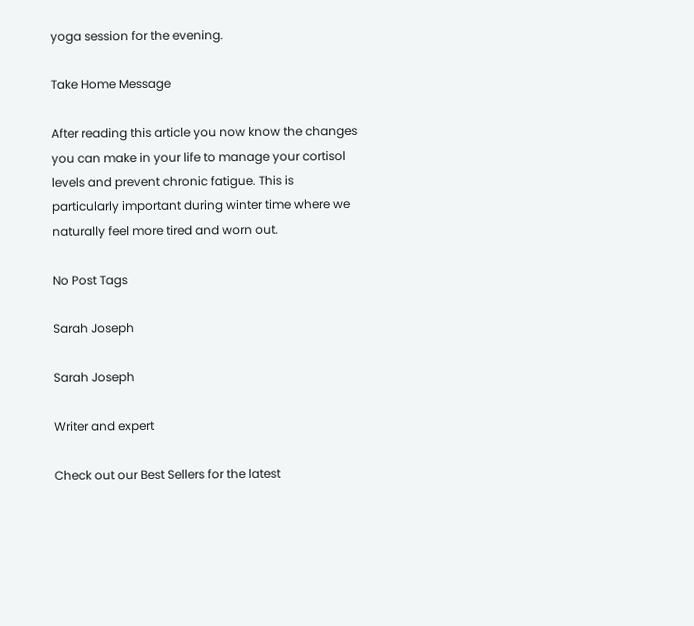yoga session for the evening.

Take Home Message

After reading this article you now know the changes you can make in your life to manage your cortisol levels and prevent chronic fatigue. This is particularly important during winter time where we naturally feel more tired and worn out.

No Post Tags

Sarah Joseph

Sarah Joseph

Writer and expert

Check out our Best Sellers for the latest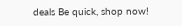deals Be quick, shop now!